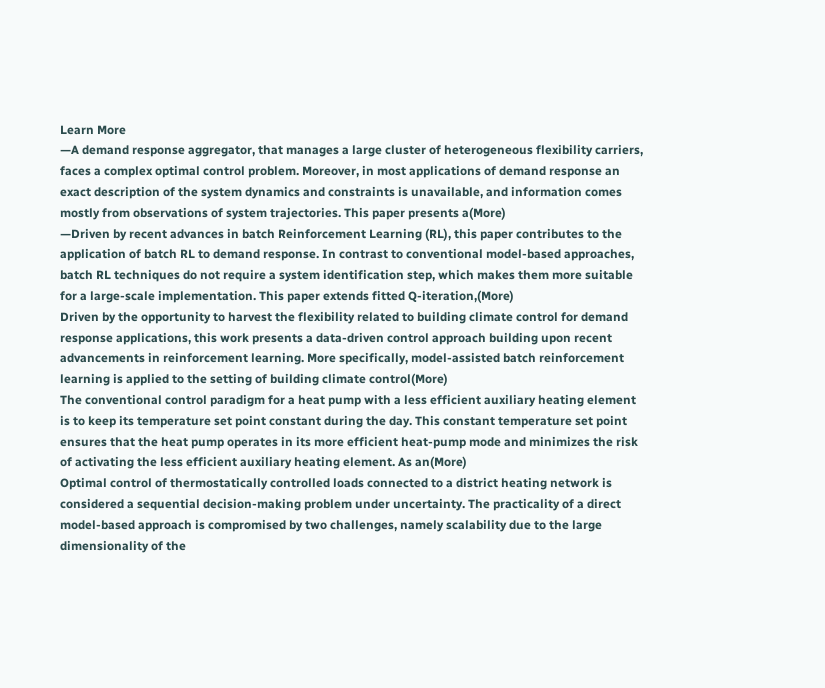Learn More
—A demand response aggregator, that manages a large cluster of heterogeneous flexibility carriers, faces a complex optimal control problem. Moreover, in most applications of demand response an exact description of the system dynamics and constraints is unavailable, and information comes mostly from observations of system trajectories. This paper presents a(More)
—Driven by recent advances in batch Reinforcement Learning (RL), this paper contributes to the application of batch RL to demand response. In contrast to conventional model-based approaches, batch RL techniques do not require a system identification step, which makes them more suitable for a large-scale implementation. This paper extends fitted Q-iteration,(More)
Driven by the opportunity to harvest the flexibility related to building climate control for demand response applications, this work presents a data-driven control approach building upon recent advancements in reinforcement learning. More specifically, model-assisted batch reinforcement learning is applied to the setting of building climate control(More)
The conventional control paradigm for a heat pump with a less efficient auxiliary heating element is to keep its temperature set point constant during the day. This constant temperature set point ensures that the heat pump operates in its more efficient heat-pump mode and minimizes the risk of activating the less efficient auxiliary heating element. As an(More)
Optimal control of thermostatically controlled loads connected to a district heating network is considered a sequential decision-making problem under uncertainty. The practicality of a direct model-based approach is compromised by two challenges, namely scalability due to the large dimensionality of the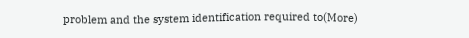problem and the system identification required to(More)